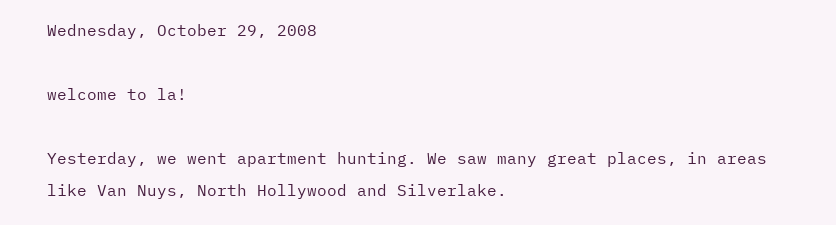Wednesday, October 29, 2008

welcome to la!

Yesterday, we went apartment hunting. We saw many great places, in areas like Van Nuys, North Hollywood and Silverlake.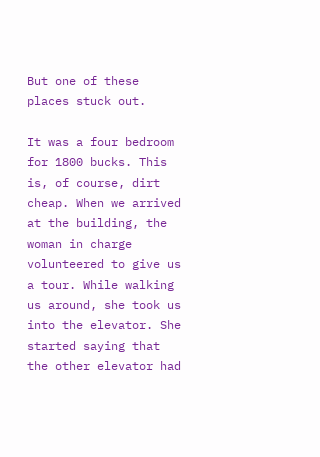But one of these places stuck out.

It was a four bedroom for 1800 bucks. This is, of course, dirt cheap. When we arrived at the building, the woman in charge volunteered to give us a tour. While walking us around, she took us into the elevator. She started saying that the other elevator had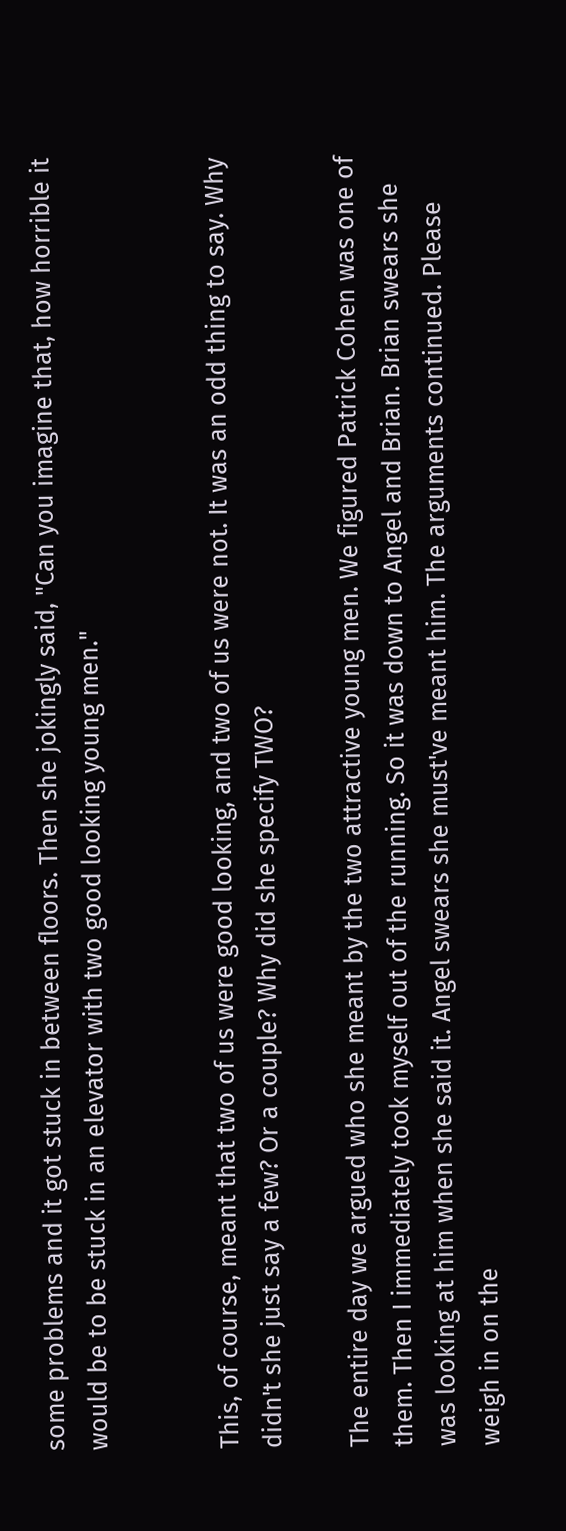some problems and it got stuck in between floors. Then she jokingly said, "Can you imagine that, how horrible it would be to be stuck in an elevator with two good looking young men."


This, of course, meant that two of us were good looking, and two of us were not. It was an odd thing to say. Why didn't she just say a few? Or a couple? Why did she specify TWO?

The entire day we argued who she meant by the two attractive young men. We figured Patrick Cohen was one of them. Then I immediately took myself out of the running. So it was down to Angel and Brian. Brian swears she was looking at him when she said it. Angel swears she must've meant him. The arguments continued. Please weigh in on the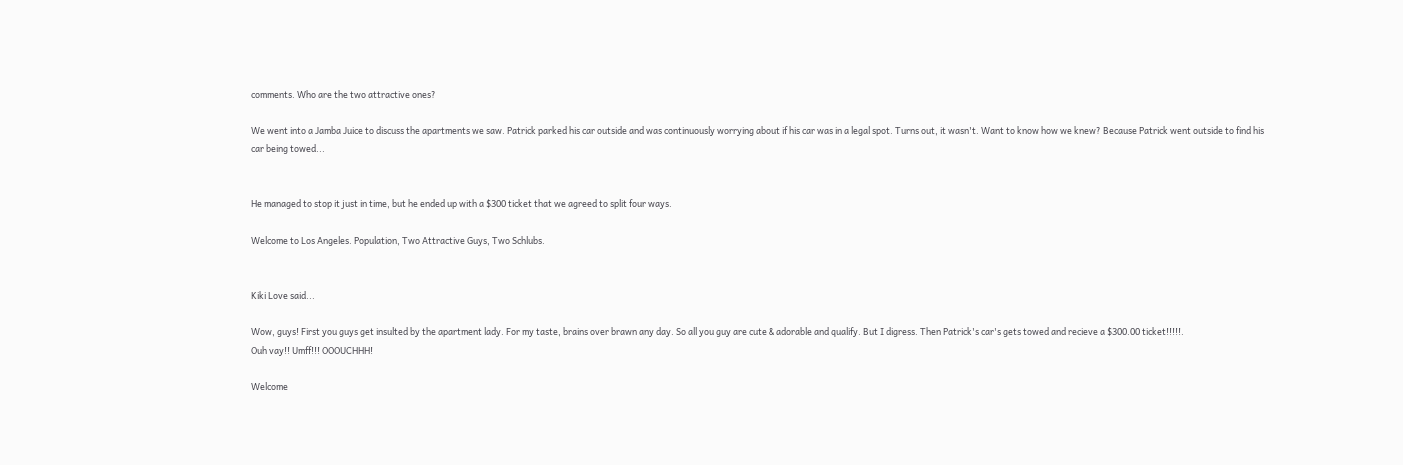comments. Who are the two attractive ones?

We went into a Jamba Juice to discuss the apartments we saw. Patrick parked his car outside and was continuously worrying about if his car was in a legal spot. Turns out, it wasn't. Want to know how we knew? Because Patrick went outside to find his car being towed...


He managed to stop it just in time, but he ended up with a $300 ticket that we agreed to split four ways.

Welcome to Los Angeles. Population, Two Attractive Guys, Two Schlubs.


Kiki Love said...

Wow, guys! First you guys get insulted by the apartment lady. For my taste, brains over brawn any day. So all you guy are cute & adorable and qualify. But I digress. Then Patrick's car's gets towed and recieve a $300.00 ticket!!!!!.
Ouh vay!! Umff!!! OOOUCHHH!

Welcome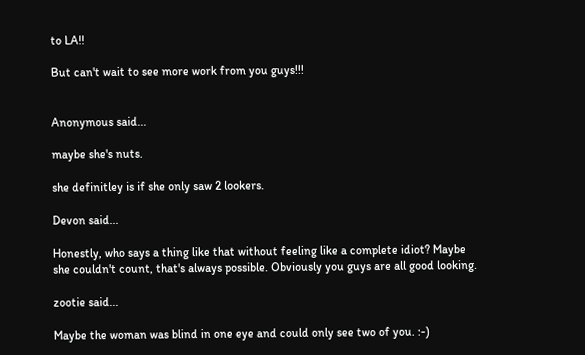to LA!!

But can't wait to see more work from you guys!!!


Anonymous said...

maybe she's nuts.

she definitley is if she only saw 2 lookers.

Devon said...

Honestly, who says a thing like that without feeling like a complete idiot? Maybe she couldn't count, that's always possible. Obviously you guys are all good looking.

zootie said...

Maybe the woman was blind in one eye and could only see two of you. :-)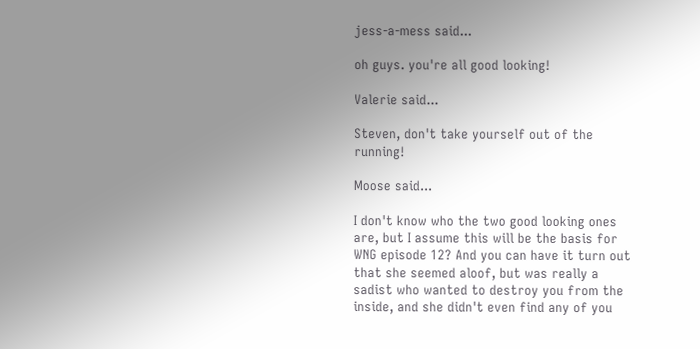jess-a-mess said...

oh guys. you're all good looking!

Valerie said...

Steven, don't take yourself out of the running!

Moose said...

I don't know who the two good looking ones are, but I assume this will be the basis for WNG episode 12? And you can have it turn out that she seemed aloof, but was really a sadist who wanted to destroy you from the inside, and she didn't even find any of you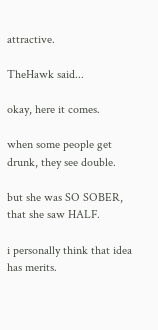attractive.

TheHawk said...

okay, here it comes.

when some people get drunk, they see double.

but she was SO SOBER, that she saw HALF.

i personally think that idea has merits.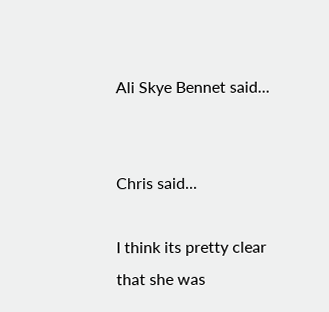Ali Skye Bennet said...


Chris said...

I think its pretty clear that she was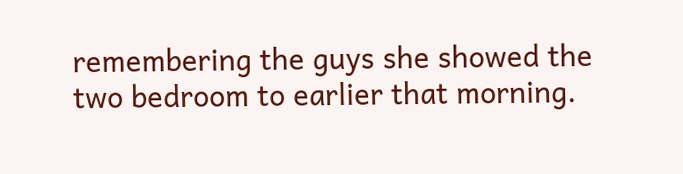remembering the guys she showed the two bedroom to earlier that morning.